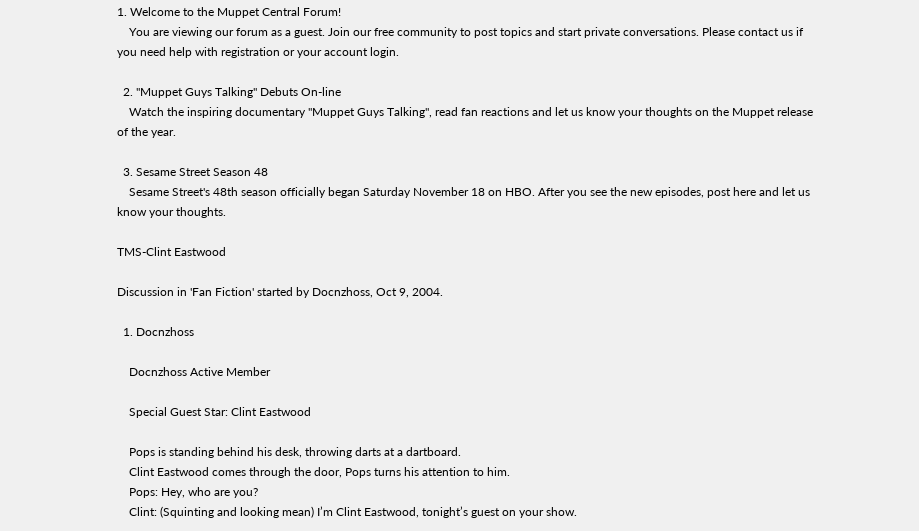1. Welcome to the Muppet Central Forum!
    You are viewing our forum as a guest. Join our free community to post topics and start private conversations. Please contact us if you need help with registration or your account login.

  2. "Muppet Guys Talking" Debuts On-line
    Watch the inspiring documentary "Muppet Guys Talking", read fan reactions and let us know your thoughts on the Muppet release of the year.

  3. Sesame Street Season 48
    Sesame Street's 48th season officially began Saturday November 18 on HBO. After you see the new episodes, post here and let us know your thoughts.

TMS-Clint Eastwood

Discussion in 'Fan Fiction' started by Docnzhoss, Oct 9, 2004.

  1. Docnzhoss

    Docnzhoss Active Member

    Special Guest Star: Clint Eastwood

    Pops is standing behind his desk, throwing darts at a dartboard.
    Clint Eastwood comes through the door, Pops turns his attention to him.
    Pops: Hey, who are you?
    Clint: (Squinting and looking mean) I’m Clint Eastwood, tonight’s guest on your show.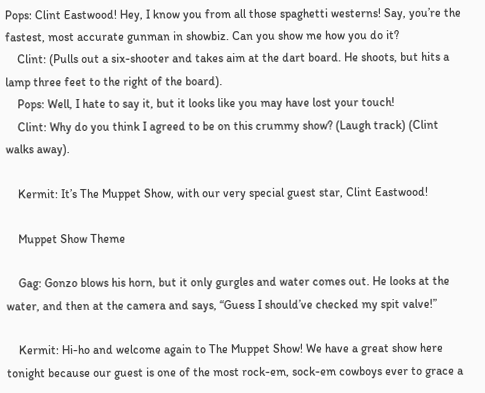Pops: Clint Eastwood! Hey, I know you from all those spaghetti westerns! Say, you’re the fastest, most accurate gunman in showbiz. Can you show me how you do it?
    Clint: (Pulls out a six-shooter and takes aim at the dart board. He shoots, but hits a lamp three feet to the right of the board).
    Pops: Well, I hate to say it, but it looks like you may have lost your touch!
    Clint: Why do you think I agreed to be on this crummy show? (Laugh track) (Clint walks away).

    Kermit: It’s The Muppet Show, with our very special guest star, Clint Eastwood!

    Muppet Show Theme

    Gag: Gonzo blows his horn, but it only gurgles and water comes out. He looks at the water, and then at the camera and says, “Guess I should’ve checked my spit valve!”

    Kermit: Hi-ho and welcome again to The Muppet Show! We have a great show here tonight because our guest is one of the most rock-em, sock-em cowboys ever to grace a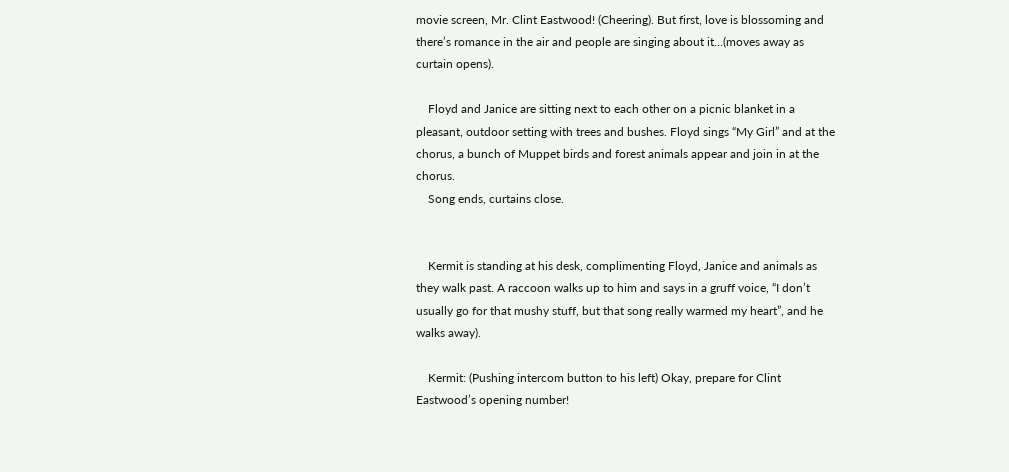movie screen, Mr. Clint Eastwood! (Cheering). But first, love is blossoming and there’s romance in the air and people are singing about it…(moves away as curtain opens).

    Floyd and Janice are sitting next to each other on a picnic blanket in a pleasant, outdoor setting with trees and bushes. Floyd sings “My Girl” and at the chorus, a bunch of Muppet birds and forest animals appear and join in at the chorus.
    Song ends, curtains close.


    Kermit is standing at his desk, complimenting Floyd, Janice and animals as they walk past. A raccoon walks up to him and says in a gruff voice, “I don’t usually go for that mushy stuff, but that song really warmed my heart”, and he walks away).

    Kermit: (Pushing intercom button to his left) Okay, prepare for Clint Eastwood’s opening number!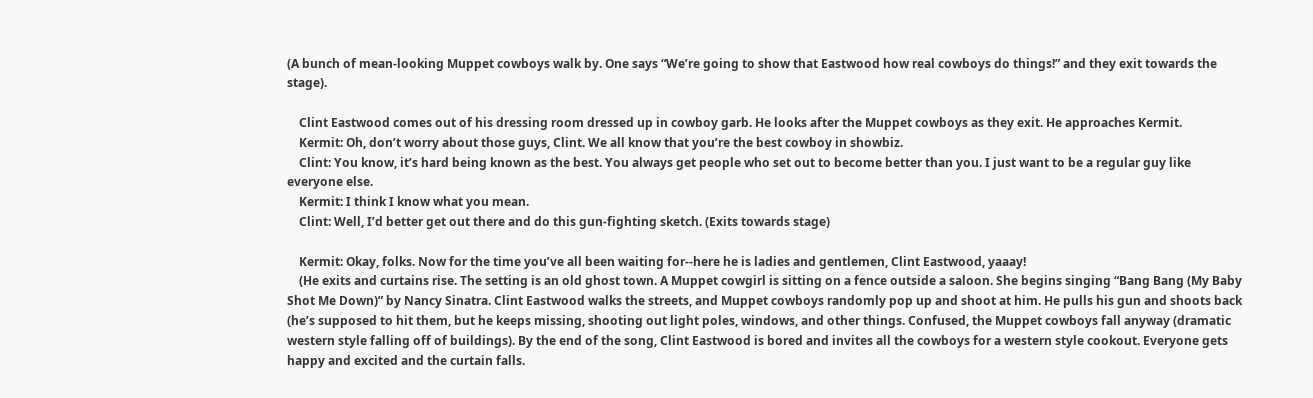(A bunch of mean-looking Muppet cowboys walk by. One says “We’re going to show that Eastwood how real cowboys do things!” and they exit towards the stage).

    Clint Eastwood comes out of his dressing room dressed up in cowboy garb. He looks after the Muppet cowboys as they exit. He approaches Kermit.
    Kermit: Oh, don’t worry about those guys, Clint. We all know that you’re the best cowboy in showbiz.
    Clint: You know, it’s hard being known as the best. You always get people who set out to become better than you. I just want to be a regular guy like everyone else.
    Kermit: I think I know what you mean.
    Clint: Well, I’d better get out there and do this gun-fighting sketch. (Exits towards stage)

    Kermit: Okay, folks. Now for the time you’ve all been waiting for--here he is ladies and gentlemen, Clint Eastwood, yaaay!
    (He exits and curtains rise. The setting is an old ghost town. A Muppet cowgirl is sitting on a fence outside a saloon. She begins singing “Bang Bang (My Baby Shot Me Down)” by Nancy Sinatra. Clint Eastwood walks the streets, and Muppet cowboys randomly pop up and shoot at him. He pulls his gun and shoots back (he’s supposed to hit them, but he keeps missing, shooting out light poles, windows, and other things. Confused, the Muppet cowboys fall anyway (dramatic western style falling off of buildings). By the end of the song, Clint Eastwood is bored and invites all the cowboys for a western style cookout. Everyone gets happy and excited and the curtain falls.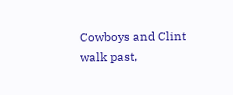Cowboys and Clint walk past,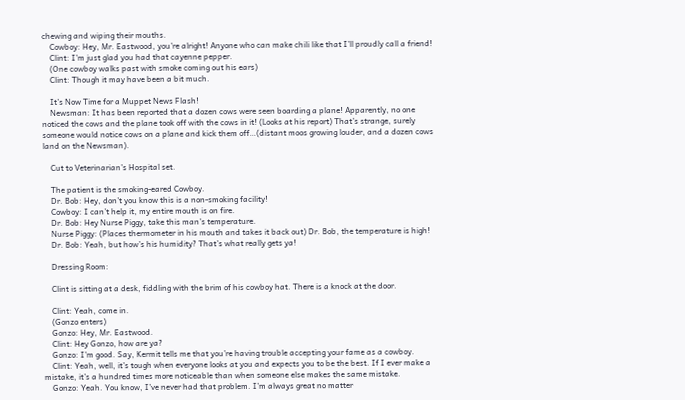chewing and wiping their mouths.
    Cowboy: Hey, Mr. Eastwood, you’re alright! Anyone who can make chili like that I’ll proudly call a friend!
    Clint: I’m just glad you had that cayenne pepper.
    (One cowboy walks past with smoke coming out his ears)
    Clint: Though it may have been a bit much.

    It’s Now Time for a Muppet News Flash!
    Newsman: It has been reported that a dozen cows were seen boarding a plane! Apparently, no one noticed the cows and the plane took off with the cows in it! (Looks at his report) That’s strange, surely someone would notice cows on a plane and kick them off…(distant moos growing louder, and a dozen cows land on the Newsman).

    Cut to Veterinarian’s Hospital set.

    The patient is the smoking-eared Cowboy.
    Dr. Bob: Hey, don’t you know this is a non-smoking facility!
    Cowboy: I can’t help it, my entire mouth is on fire.
    Dr. Bob: Hey Nurse Piggy, take this man’s temperature.
    Nurse Piggy: (Places thermometer in his mouth and takes it back out) Dr. Bob, the temperature is high!
    Dr. Bob: Yeah, but how’s his humidity? That’s what really gets ya!

    Dressing Room:

    Clint is sitting at a desk, fiddling with the brim of his cowboy hat. There is a knock at the door.

    Clint: Yeah, come in.
    (Gonzo enters)
    Gonzo: Hey, Mr. Eastwood.
    Clint: Hey Gonzo, how are ya?
    Gonzo: I’m good. Say, Kermit tells me that you’re having trouble accepting your fame as a cowboy.
    Clint: Yeah, well, it’s tough when everyone looks at you and expects you to be the best. If I ever make a mistake, it’s a hundred times more noticeable than when someone else makes the same mistake.
    Gonzo: Yeah. You know, I’ve never had that problem. I’m always great no matter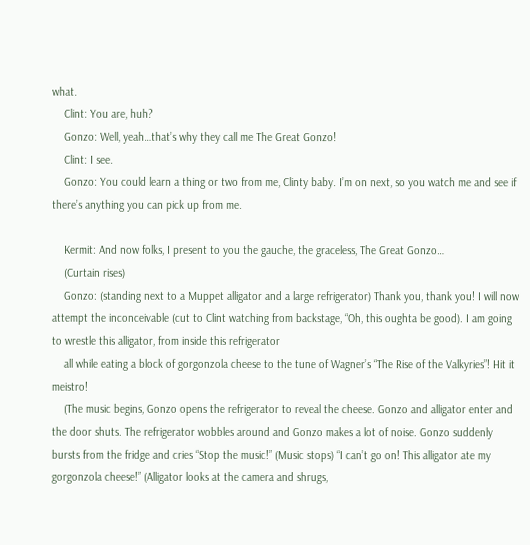what.
    Clint: You are, huh?
    Gonzo: Well, yeah…that’s why they call me The Great Gonzo!
    Clint: I see.
    Gonzo: You could learn a thing or two from me, Clinty baby. I’m on next, so you watch me and see if there’s anything you can pick up from me.

    Kermit: And now folks, I present to you the gauche, the graceless, The Great Gonzo…
    (Curtain rises)
    Gonzo: (standing next to a Muppet alligator and a large refrigerator) Thank you, thank you! I will now attempt the inconceivable (cut to Clint watching from backstage, “Oh, this oughta be good). I am going to wrestle this alligator, from inside this refrigerator
    all while eating a block of gorgonzola cheese to the tune of Wagner’s “The Rise of the Valkyries”! Hit it meistro!
    (The music begins, Gonzo opens the refrigerator to reveal the cheese. Gonzo and alligator enter and the door shuts. The refrigerator wobbles around and Gonzo makes a lot of noise. Gonzo suddenly bursts from the fridge and cries “Stop the music!” (Music stops) “I can’t go on! This alligator ate my gorgonzola cheese!” (Alligator looks at the camera and shrugs,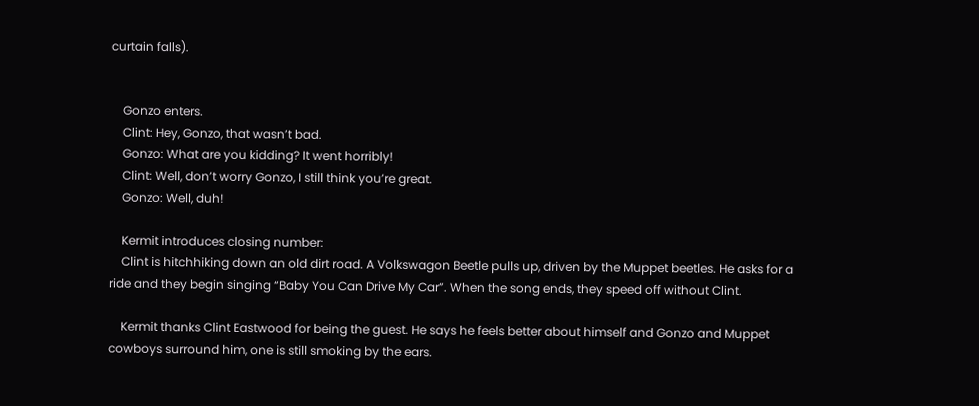curtain falls).


    Gonzo enters.
    Clint: Hey, Gonzo, that wasn’t bad.
    Gonzo: What are you kidding? It went horribly!
    Clint: Well, don’t worry Gonzo, I still think you’re great.
    Gonzo: Well, duh!

    Kermit introduces closing number:
    Clint is hitchhiking down an old dirt road. A Volkswagon Beetle pulls up, driven by the Muppet beetles. He asks for a ride and they begin singing “Baby You Can Drive My Car”. When the song ends, they speed off without Clint.

    Kermit thanks Clint Eastwood for being the guest. He says he feels better about himself and Gonzo and Muppet cowboys surround him, one is still smoking by the ears.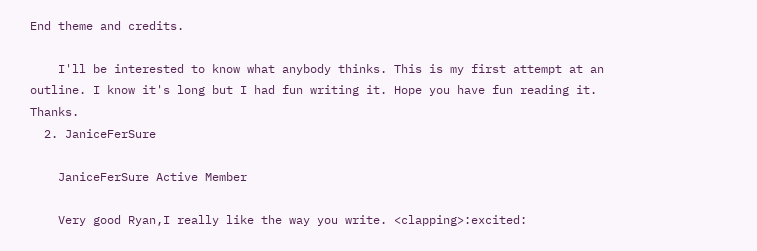End theme and credits.

    I'll be interested to know what anybody thinks. This is my first attempt at an outline. I know it's long but I had fun writing it. Hope you have fun reading it. Thanks.
  2. JaniceFerSure

    JaniceFerSure Active Member

    Very good Ryan,I really like the way you write. <clapping>:excited: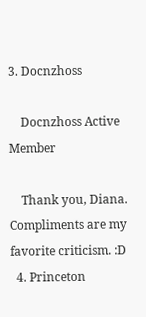3. Docnzhoss

    Docnzhoss Active Member

    Thank you, Diana. Compliments are my favorite criticism. :D
  4. Princeton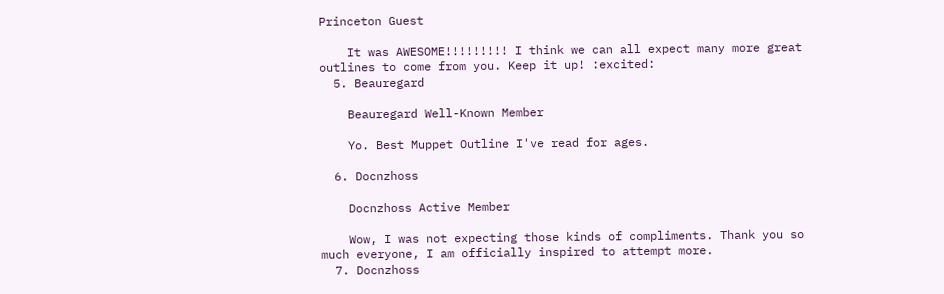Princeton Guest

    It was AWESOME!!!!!!!!! I think we can all expect many more great outlines to come from you. Keep it up! :excited:
  5. Beauregard

    Beauregard Well-Known Member

    Yo. Best Muppet Outline I've read for ages.

  6. Docnzhoss

    Docnzhoss Active Member

    Wow, I was not expecting those kinds of compliments. Thank you so much everyone, I am officially inspired to attempt more.
  7. Docnzhoss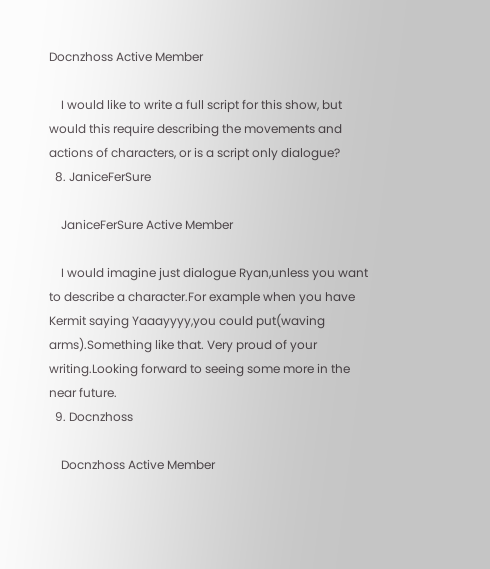Docnzhoss Active Member

    I would like to write a full script for this show, but would this require describing the movements and actions of characters, or is a script only dialogue?
  8. JaniceFerSure

    JaniceFerSure Active Member

    I would imagine just dialogue Ryan,unless you want to describe a character.For example when you have Kermit saying Yaaayyyy,you could put(waving arms).Something like that. Very proud of your writing.Looking forward to seeing some more in the near future.
  9. Docnzhoss

    Docnzhoss Active Member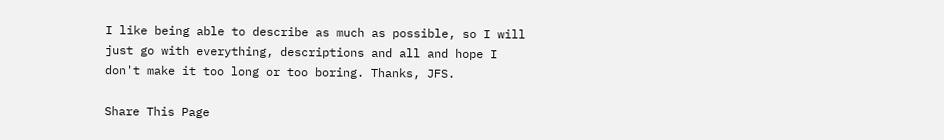I like being able to describe as much as possible, so I will just go with everything, descriptions and all and hope I don't make it too long or too boring. Thanks, JFS.

Share This Page